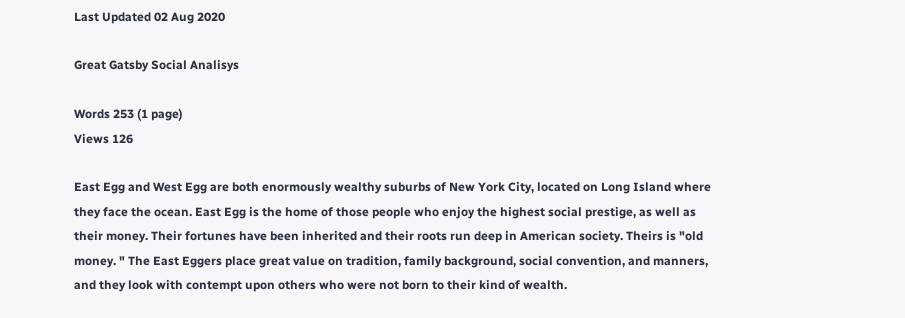Last Updated 02 Aug 2020

Great Gatsby Social Analisys

Words 253 (1 page)
Views 126

East Egg and West Egg are both enormously wealthy suburbs of New York City, located on Long Island where they face the ocean. East Egg is the home of those people who enjoy the highest social prestige, as well as their money. Their fortunes have been inherited and their roots run deep in American society. Theirs is "old money. " The East Eggers place great value on tradition, family background, social convention, and manners, and they look with contempt upon others who were not born to their kind of wealth.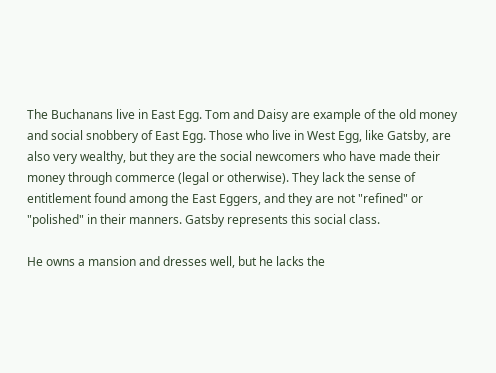The Buchanans live in East Egg. Tom and Daisy are example of the old money and social snobbery of East Egg. Those who live in West Egg, like Gatsby, are also very wealthy, but they are the social newcomers who have made their money through commerce (legal or otherwise). They lack the sense of entitlement found among the East Eggers, and they are not "refined" or "polished" in their manners. Gatsby represents this social class.

He owns a mansion and dresses well, but he lacks the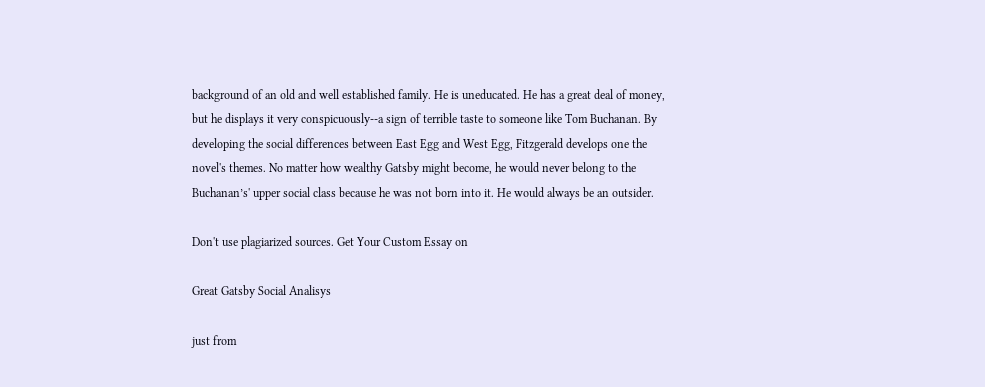background of an old and well established family. He is uneducated. He has a great deal of money, but he displays it very conspicuously--a sign of terrible taste to someone like Tom Buchanan. By developing the social differences between East Egg and West Egg, Fitzgerald develops one the novel's themes. No matter how wealthy Gatsby might become, he would never belong to the Buchanan’s' upper social class because he was not born into it. He would always be an outsider.

Don't use plagiarized sources. Get Your Custom Essay on

Great Gatsby Social Analisys

just from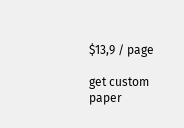$13,9 / page

get custom paper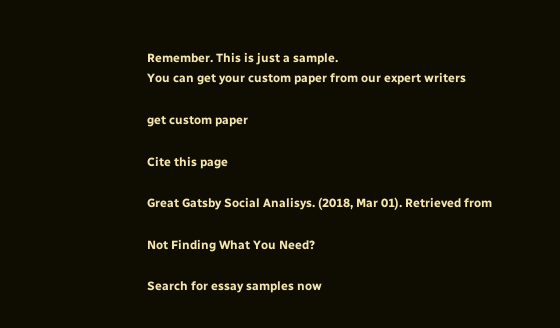Remember. This is just a sample.
You can get your custom paper from our expert writers

get custom paper

Cite this page

Great Gatsby Social Analisys. (2018, Mar 01). Retrieved from

Not Finding What You Need?

Search for essay samples now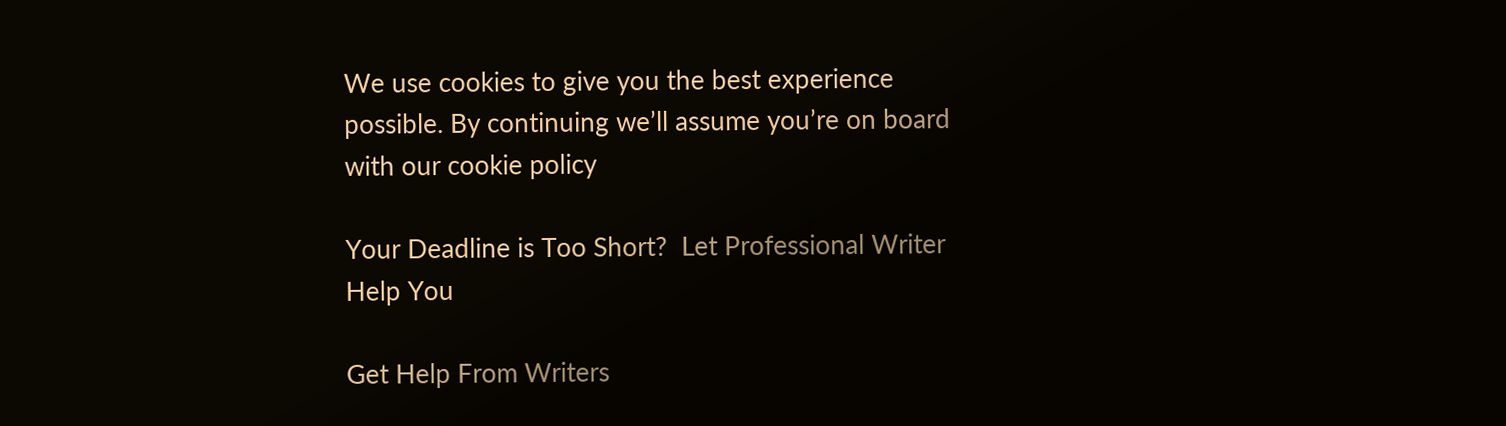We use cookies to give you the best experience possible. By continuing we’ll assume you’re on board with our cookie policy

Your Deadline is Too Short?  Let Professional Writer Help You

Get Help From Writers